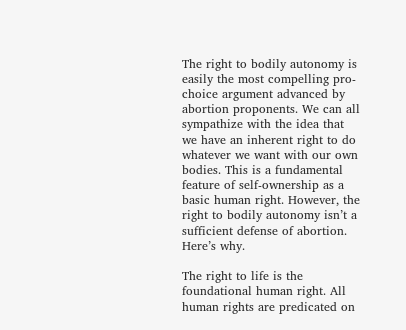The right to bodily autonomy is easily the most compelling pro-choice argument advanced by abortion proponents. We can all sympathize with the idea that we have an inherent right to do whatever we want with our own bodies. This is a fundamental feature of self-ownership as a basic human right. However, the right to bodily autonomy isn’t a sufficient defense of abortion. Here’s why.

The right to life is the foundational human right. All human rights are predicated on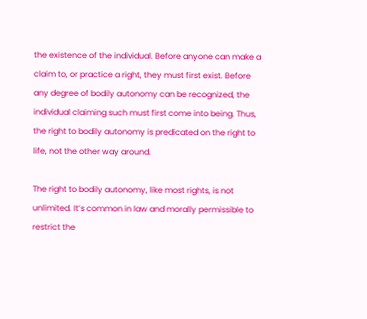the existence of the individual. Before anyone can make a claim to, or practice a right, they must first exist. Before any degree of bodily autonomy can be recognized, the individual claiming such must first come into being. Thus, the right to bodily autonomy is predicated on the right to life, not the other way around.

The right to bodily autonomy, like most rights, is not unlimited. It’s common in law and morally permissible to restrict the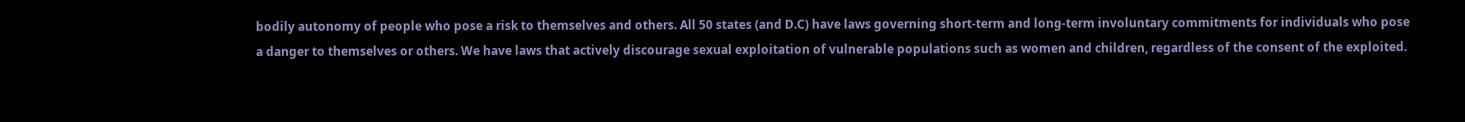bodily autonomy of people who pose a risk to themselves and others. All 50 states (and D.C) have laws governing short-term and long-term involuntary commitments for individuals who pose a danger to themselves or others. We have laws that actively discourage sexual exploitation of vulnerable populations such as women and children, regardless of the consent of the exploited.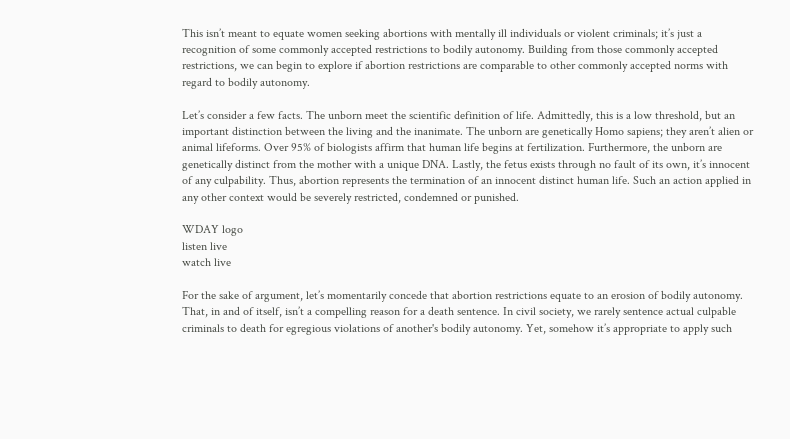This isn’t meant to equate women seeking abortions with mentally ill individuals or violent criminals; it’s just a recognition of some commonly accepted restrictions to bodily autonomy. Building from those commonly accepted restrictions, we can begin to explore if abortion restrictions are comparable to other commonly accepted norms with regard to bodily autonomy.

Let’s consider a few facts. The unborn meet the scientific definition of life. Admittedly, this is a low threshold, but an important distinction between the living and the inanimate. The unborn are genetically Homo sapiens; they aren’t alien or animal lifeforms. Over 95% of biologists affirm that human life begins at fertilization. Furthermore, the unborn are genetically distinct from the mother with a unique DNA. Lastly, the fetus exists through no fault of its own, it’s innocent of any culpability. Thus, abortion represents the termination of an innocent distinct human life. Such an action applied in any other context would be severely restricted, condemned or punished.

WDAY logo
listen live
watch live

For the sake of argument, let’s momentarily concede that abortion restrictions equate to an erosion of bodily autonomy. That, in and of itself, isn’t a compelling reason for a death sentence. In civil society, we rarely sentence actual culpable criminals to death for egregious violations of another's bodily autonomy. Yet, somehow it’s appropriate to apply such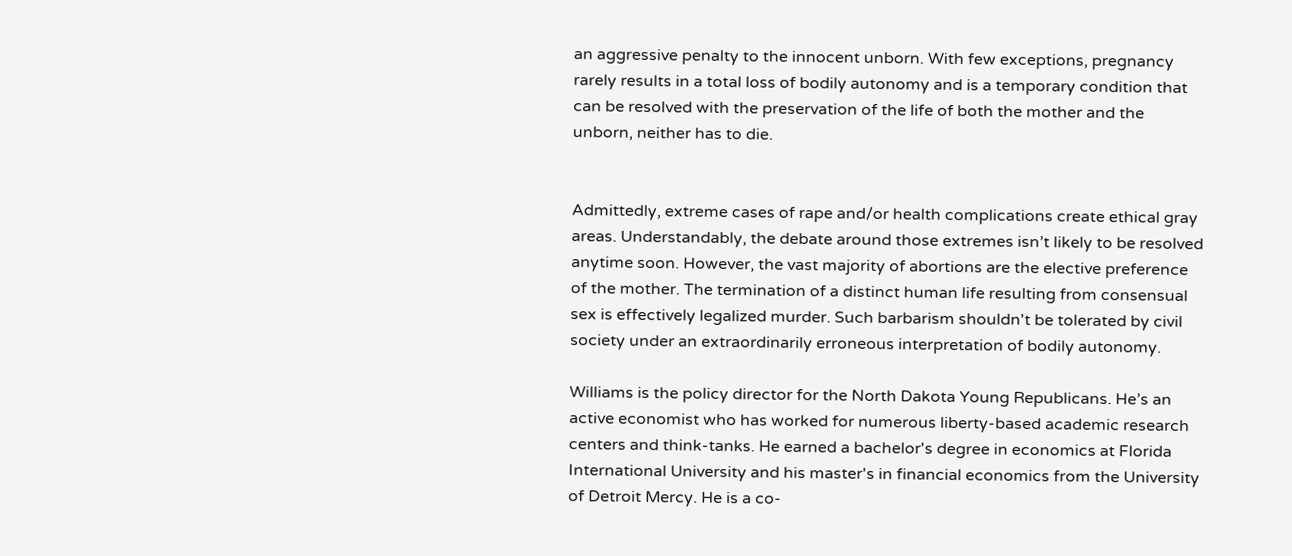an aggressive penalty to the innocent unborn. With few exceptions, pregnancy rarely results in a total loss of bodily autonomy and is a temporary condition that can be resolved with the preservation of the life of both the mother and the unborn, neither has to die.


Admittedly, extreme cases of rape and/or health complications create ethical gray areas. Understandably, the debate around those extremes isn’t likely to be resolved anytime soon. However, the vast majority of abortions are the elective preference of the mother. The termination of a distinct human life resulting from consensual sex is effectively legalized murder. Such barbarism shouldn't be tolerated by civil society under an extraordinarily erroneous interpretation of bodily autonomy.

Williams is the policy director for the North Dakota Young Republicans. He’s an active economist who has worked for numerous liberty-based academic research centers and think-tanks. He earned a bachelor's degree in economics at Florida International University and his master's in financial economics from the University of Detroit Mercy. He is a co-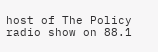host of The Policy radio show on 88.1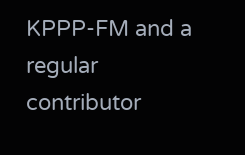KPPP-FM and a regular contributor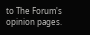to The Forum's opinion pages.